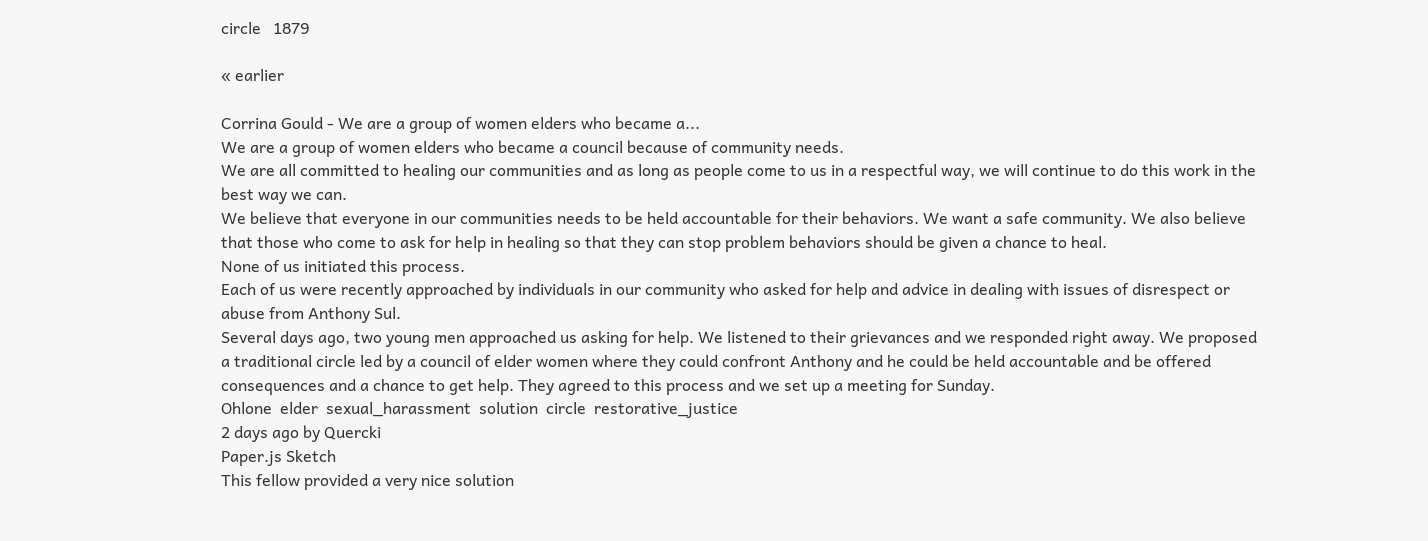circle   1879

« earlier

Corrina Gould - We are a group of women elders who became a...
We are a group of women elders who became a council because of community needs.
We are all committed to healing our communities and as long as people come to us in a respectful way, we will continue to do this work in the best way we can.
We believe that everyone in our communities needs to be held accountable for their behaviors. We want a safe community. We also believe that those who come to ask for help in healing so that they can stop problem behaviors should be given a chance to heal.
None of us initiated this process.
Each of us were recently approached by individuals in our community who asked for help and advice in dealing with issues of disrespect or abuse from Anthony Sul.
Several days ago, two young men approached us asking for help. We listened to their grievances and we responded right away. We proposed a traditional circle led by a council of elder women where they could confront Anthony and he could be held accountable and be offered consequences and a chance to get help. They agreed to this process and we set up a meeting for Sunday.
Ohlone  elder  sexual_harassment  solution  circle  restorative_justice
2 days ago by Quercki
Paper.js Sketch
This fellow provided a very nice solution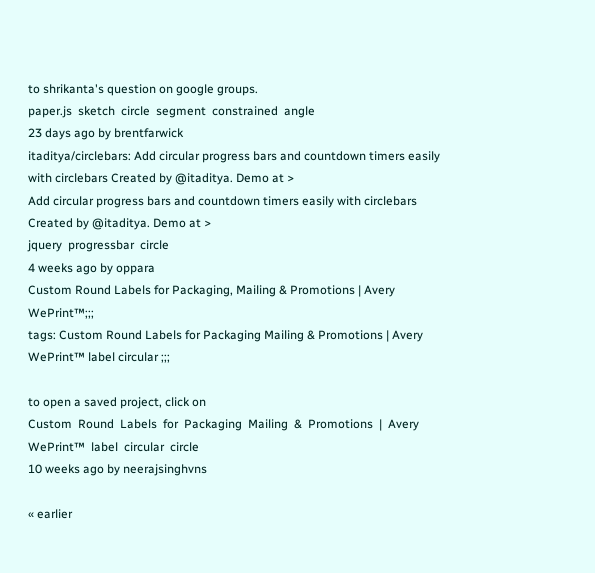to shrikanta's question on google groups.
paper.js  sketch  circle  segment  constrained  angle
23 days ago by brentfarwick
itaditya/circlebars: Add circular progress bars and countdown timers easily with circlebars Created by @itaditya. Demo at >
Add circular progress bars and countdown timers easily with circlebars Created by @itaditya. Demo at >
jquery  progressbar  circle
4 weeks ago by oppara
Custom Round Labels for Packaging, Mailing & Promotions | Avery WePrint™;;;
tags: Custom Round Labels for Packaging Mailing & Promotions | Avery WePrint™ label circular ;;;

to open a saved project, click on
Custom  Round  Labels  for  Packaging  Mailing  &  Promotions  |  Avery  WePrint™  label  circular  circle
10 weeks ago by neerajsinghvns

« earlier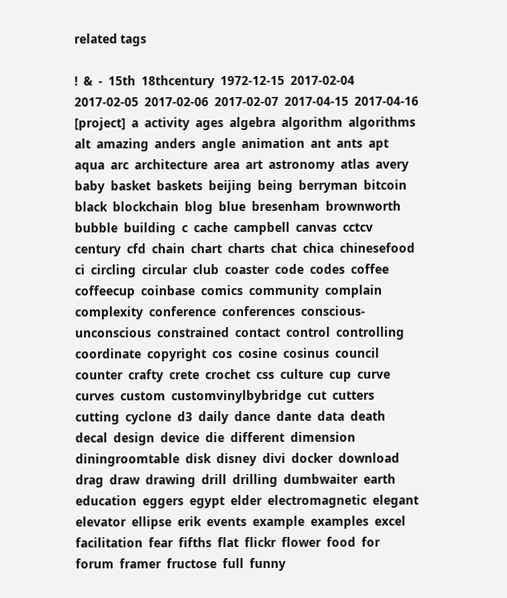related tags

!  &  -  15th  18thcentury  1972-12-15  2017-02-04  2017-02-05  2017-02-06  2017-02-07  2017-04-15  2017-04-16  [project]  a  activity  ages  algebra  algorithm  algorithms  alt  amazing  anders  angle  animation  ant  ants  apt  aqua  arc  architecture  area  art  astronomy  atlas  avery  baby  basket  baskets  beijing  being  berryman  bitcoin  black  blockchain  blog  blue  bresenham  brownworth  bubble  building  c  cache  campbell  canvas  cctcv  century  cfd  chain  chart  charts  chat  chica  chinesefood  ci  circling  circular  club  coaster  code  codes  coffee  coffeecup  coinbase  comics  community  complain  complexity  conference  conferences  conscious-unconscious  constrained  contact  control  controlling  coordinate  copyright  cos  cosine  cosinus  council  counter  crafty  crete  crochet  css  culture  cup  curve  curves  custom  customvinylbybridge  cut  cutters  cutting  cyclone  d3  daily  dance  dante  data  death  decal  design  device  die  different  dimension  diningroomtable  disk  disney  divi  docker  download  drag  draw  drawing  drill  drilling  dumbwaiter  earth  education  eggers  egypt  elder  electromagnetic  elegant  elevator  ellipse  erik  events  example  examples  excel  facilitation  fear  fifths  flat  flickr  flower  food  for  forum  framer  fructose  full  funny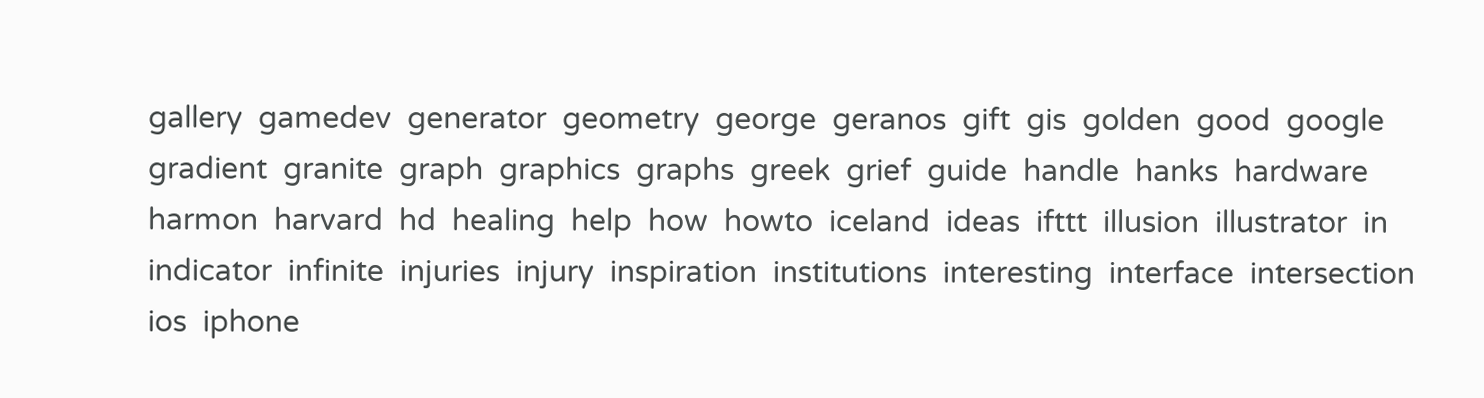gallery  gamedev  generator  geometry  george  geranos  gift  gis  golden  good  google  gradient  granite  graph  graphics  graphs  greek  grief  guide  handle  hanks  hardware  harmon  harvard  hd  healing  help  how  howto  iceland  ideas  ifttt  illusion  illustrator  in  indicator  infinite  injuries  injury  inspiration  institutions  interesting  interface  intersection  ios  iphone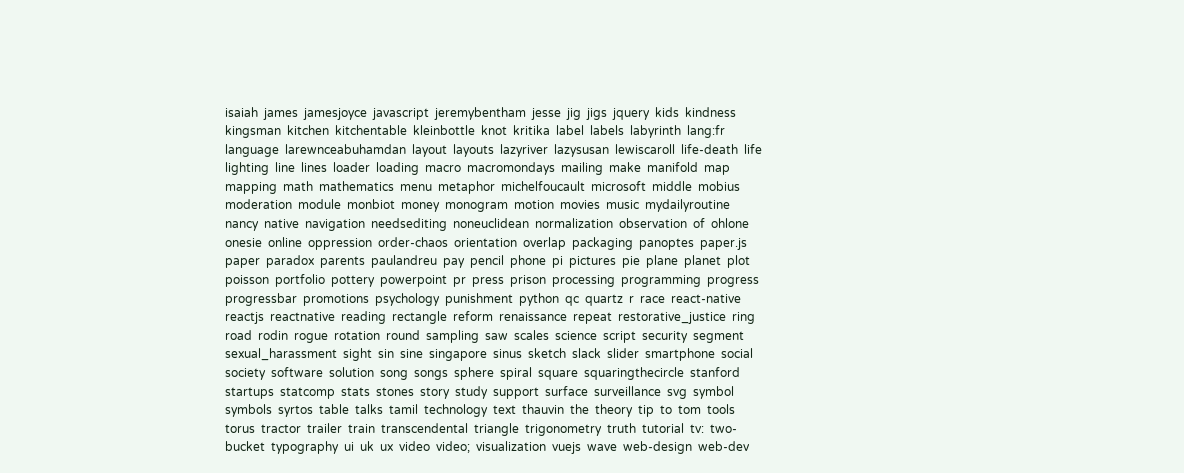isaiah  james  jamesjoyce  javascript  jeremybentham  jesse  jig  jigs  jquery  kids  kindness  kingsman  kitchen  kitchentable  kleinbottle  knot  kritika  label  labels  labyrinth  lang:fr  language  larewnceabuhamdan  layout  layouts  lazyriver  lazysusan  lewiscaroll  life-death  life  lighting  line  lines  loader  loading  macro  macromondays  mailing  make  manifold  map  mapping  math  mathematics  menu  metaphor  michelfoucault  microsoft  middle  mobius  moderation  module  monbiot  money  monogram  motion  movies  music  mydailyroutine  nancy  native  navigation  needsediting  noneuclidean  normalization  observation  of  ohlone  onesie  online  oppression  order-chaos  orientation  overlap  packaging  panoptes  paper.js  paper  paradox  parents  paulandreu  pay  pencil  phone  pi  pictures  pie  plane  planet  plot  poisson  portfolio  pottery  powerpoint  pr  press  prison  processing  programming  progress  progressbar  promotions  psychology  punishment  python  qc  quartz  r  race  react-native  reactjs  reactnative  reading  rectangle  reform  renaissance  repeat  restorative_justice  ring  road  rodin  rogue  rotation  round  sampling  saw  scales  science  script  security  segment  sexual_harassment  sight  sin  sine  singapore  sinus  sketch  slack  slider  smartphone  social  society  software  solution  song  songs  sphere  spiral  square  squaringthecircle  stanford  startups  statcomp  stats  stones  story  study  support  surface  surveillance  svg  symbol  symbols  syrtos  table  talks  tamil  technology  text  thauvin  the  theory  tip  to  tom  tools  torus  tractor  trailer  train  transcendental  triangle  trigonometry  truth  tutorial  tv:  two-bucket  typography  ui  uk  ux  video  video;  visualization  vuejs  wave  web-design  web-dev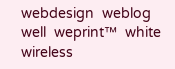webdesign  weblog  well  weprint™  white  wireless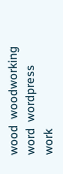wood  woodworking  word  wordpress  work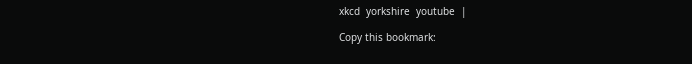xkcd  yorkshire  youtube  |

Copy this bookmark: